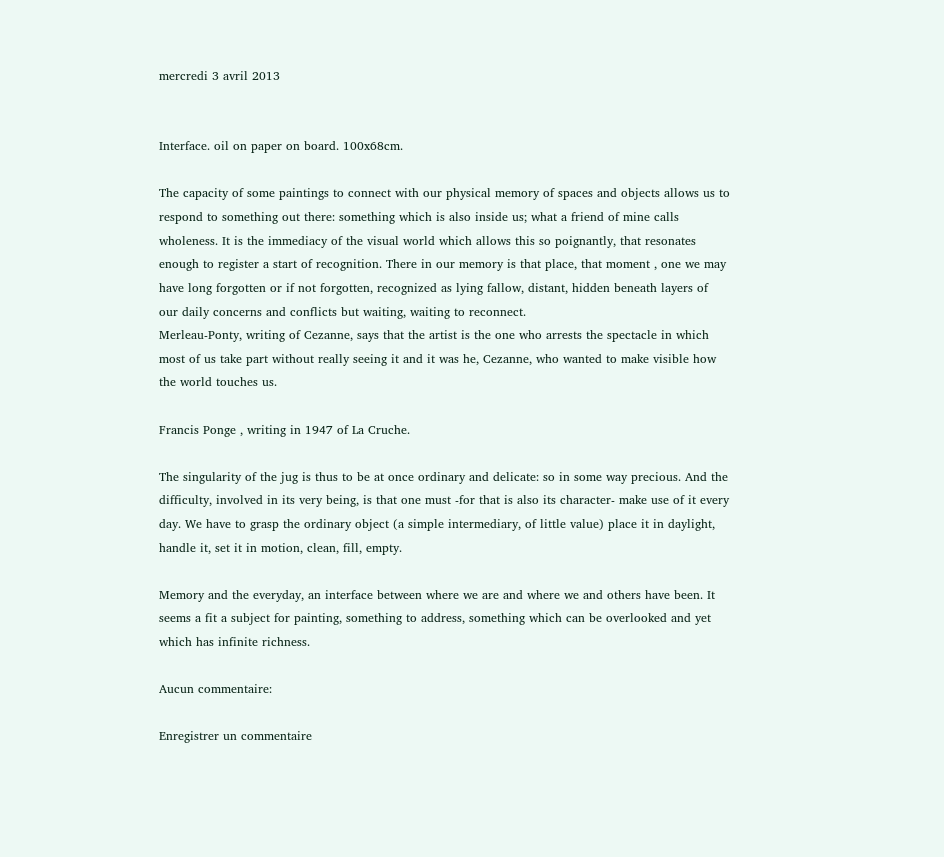mercredi 3 avril 2013


Interface. oil on paper on board. 100x68cm.

The capacity of some paintings to connect with our physical memory of spaces and objects allows us to respond to something out there: something which is also inside us; what a friend of mine calls wholeness. It is the immediacy of the visual world which allows this so poignantly, that resonates enough to register a start of recognition. There in our memory is that place, that moment , one we may have long forgotten or if not forgotten, recognized as lying fallow, distant, hidden beneath layers of our daily concerns and conflicts but waiting, waiting to reconnect.
Merleau-Ponty, writing of Cezanne, says that the artist is the one who arrests the spectacle in which most of us take part without really seeing it and it was he, Cezanne, who wanted to make visible how the world touches us.

Francis Ponge , writing in 1947 of La Cruche.

The singularity of the jug is thus to be at once ordinary and delicate: so in some way precious. And the difficulty, involved in its very being, is that one must -for that is also its character- make use of it every day. We have to grasp the ordinary object (a simple intermediary, of little value) place it in daylight, handle it, set it in motion, clean, fill, empty.

Memory and the everyday, an interface between where we are and where we and others have been. It seems a fit a subject for painting, something to address, something which can be overlooked and yet which has infinite richness.

Aucun commentaire:

Enregistrer un commentaire